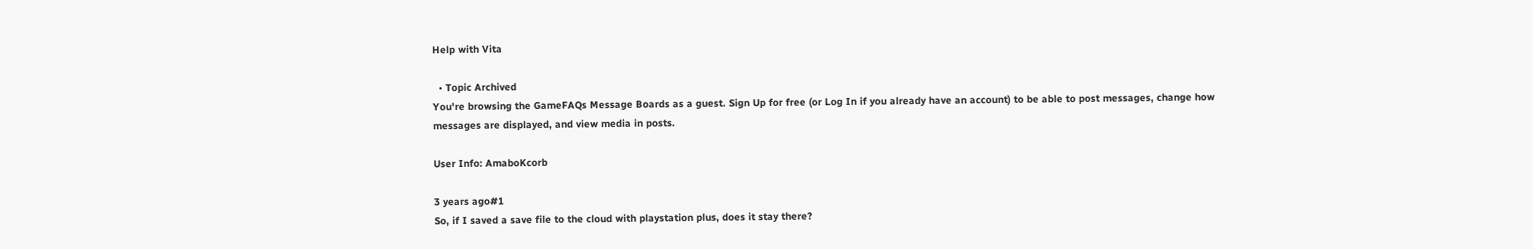Help with Vita

  • Topic Archived
You're browsing the GameFAQs Message Boards as a guest. Sign Up for free (or Log In if you already have an account) to be able to post messages, change how messages are displayed, and view media in posts.

User Info: AmaboKcorb

3 years ago#1
So, if I saved a save file to the cloud with playstation plus, does it stay there?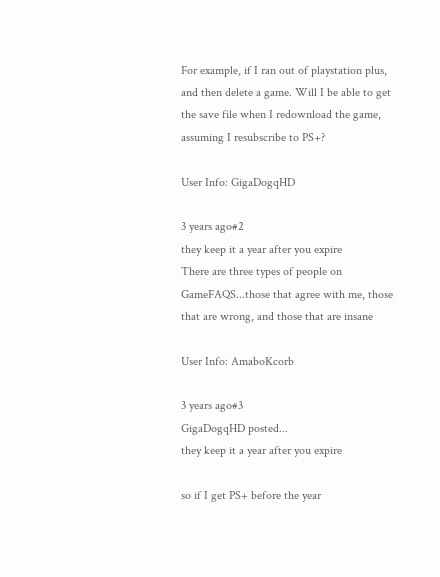For example, if I ran out of playstation plus, and then delete a game. Will I be able to get the save file when I redownload the game, assuming I resubscribe to PS+?

User Info: GigaDogqHD

3 years ago#2
they keep it a year after you expire
There are three types of people on GameFAQS...those that agree with me, those that are wrong, and those that are insane

User Info: AmaboKcorb

3 years ago#3
GigaDogqHD posted...
they keep it a year after you expire

so if I get PS+ before the year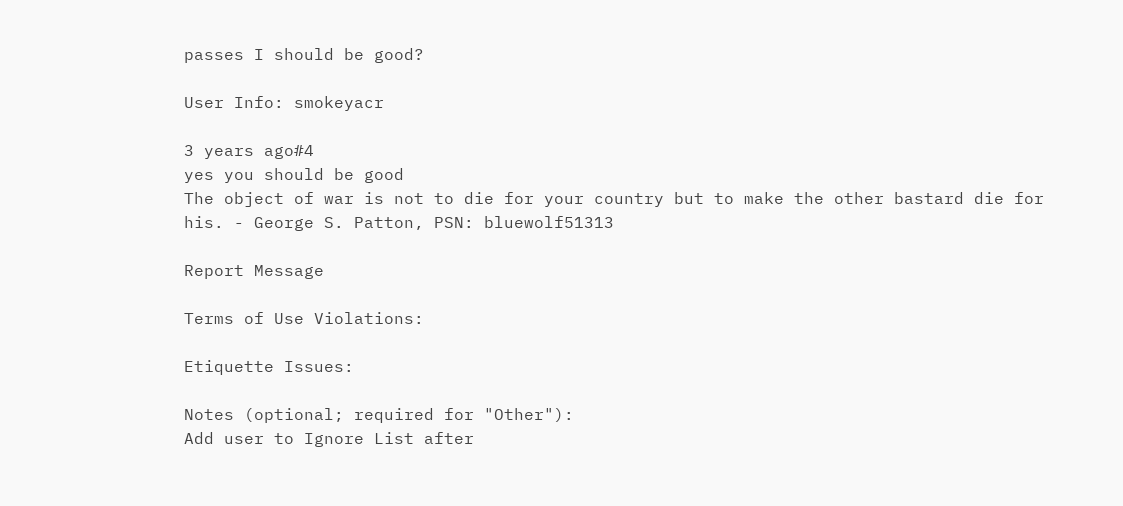passes I should be good?

User Info: smokeyacr

3 years ago#4
yes you should be good
The object of war is not to die for your country but to make the other bastard die for his. - George S. Patton, PSN: bluewolf51313

Report Message

Terms of Use Violations:

Etiquette Issues:

Notes (optional; required for "Other"):
Add user to Ignore List after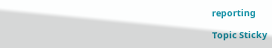reporting

Topic Sticky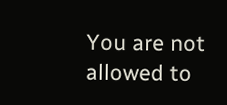You are not allowed to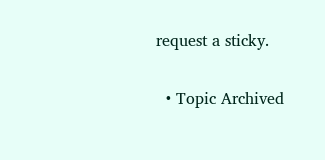request a sticky.

  • Topic Archived